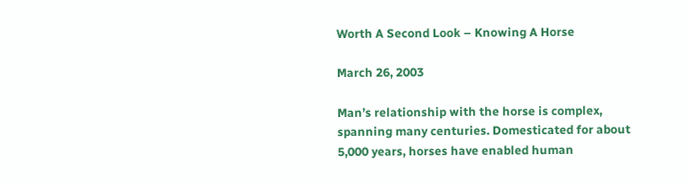Worth A Second Look – Knowing A Horse

March 26, 2003

Man’s relationship with the horse is complex, spanning many centuries. Domesticated for about 5,000 years, horses have enabled human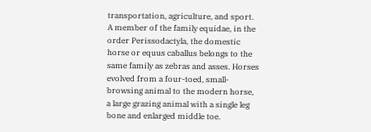transportation, agriculture, and sport. A member of the family equidae, in the order Perissodactyla, the domestic horse or equus caballus belongs to the same family as zebras and asses. Horses evolved from a four-toed, small-browsing animal to the modern horse, a large grazing animal with a single leg bone and enlarged middle toe.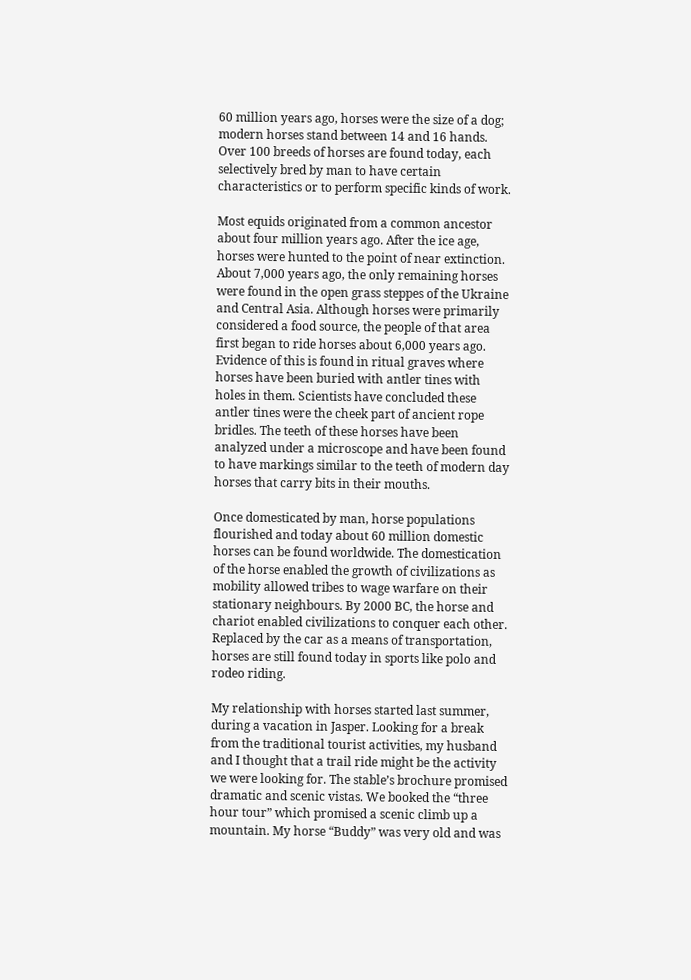60 million years ago, horses were the size of a dog; modern horses stand between 14 and 16 hands. Over 100 breeds of horses are found today, each selectively bred by man to have certain characteristics or to perform specific kinds of work.

Most equids originated from a common ancestor about four million years ago. After the ice age, horses were hunted to the point of near extinction. About 7,000 years ago, the only remaining horses were found in the open grass steppes of the Ukraine and Central Asia. Although horses were primarily considered a food source, the people of that area first began to ride horses about 6,000 years ago. Evidence of this is found in ritual graves where horses have been buried with antler tines with holes in them. Scientists have concluded these antler tines were the cheek part of ancient rope bridles. The teeth of these horses have been analyzed under a microscope and have been found to have markings similar to the teeth of modern day horses that carry bits in their mouths.

Once domesticated by man, horse populations flourished and today about 60 million domestic horses can be found worldwide. The domestication of the horse enabled the growth of civilizations as mobility allowed tribes to wage warfare on their stationary neighbours. By 2000 BC, the horse and chariot enabled civilizations to conquer each other. Replaced by the car as a means of transportation, horses are still found today in sports like polo and rodeo riding.

My relationship with horses started last summer, during a vacation in Jasper. Looking for a break from the traditional tourist activities, my husband and I thought that a trail ride might be the activity we were looking for. The stable’s brochure promised dramatic and scenic vistas. We booked the “three hour tour” which promised a scenic climb up a mountain. My horse “Buddy” was very old and was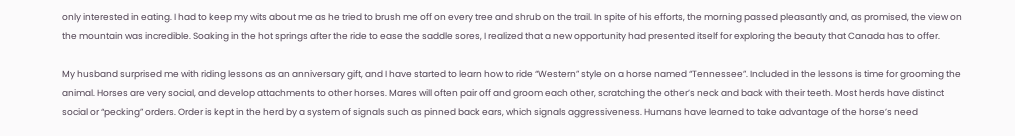only interested in eating. I had to keep my wits about me as he tried to brush me off on every tree and shrub on the trail. In spite of his efforts, the morning passed pleasantly and, as promised, the view on the mountain was incredible. Soaking in the hot springs after the ride to ease the saddle sores, I realized that a new opportunity had presented itself for exploring the beauty that Canada has to offer.

My husband surprised me with riding lessons as an anniversary gift, and I have started to learn how to ride “Western” style on a horse named “Tennessee”. Included in the lessons is time for grooming the animal. Horses are very social, and develop attachments to other horses. Mares will often pair off and groom each other, scratching the other’s neck and back with their teeth. Most herds have distinct social or “pecking” orders. Order is kept in the herd by a system of signals such as pinned back ears, which signals aggressiveness. Humans have learned to take advantage of the horse’s need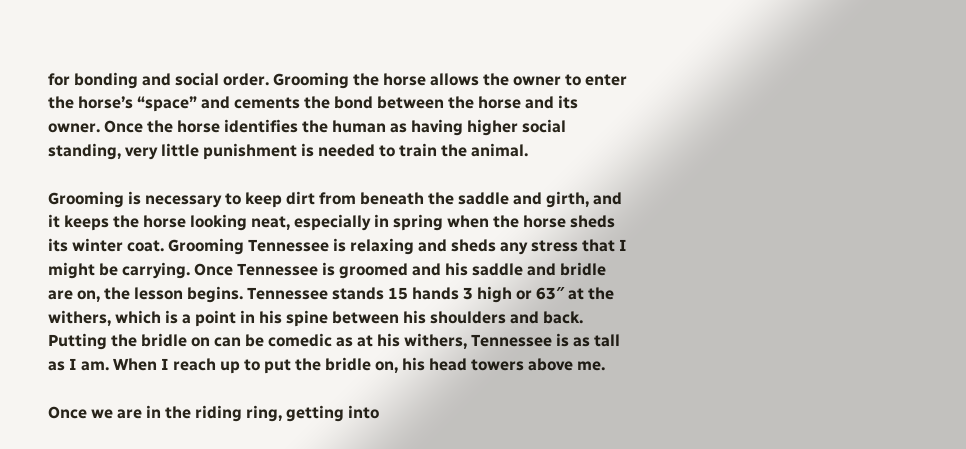for bonding and social order. Grooming the horse allows the owner to enter the horse’s “space” and cements the bond between the horse and its owner. Once the horse identifies the human as having higher social standing, very little punishment is needed to train the animal.

Grooming is necessary to keep dirt from beneath the saddle and girth, and it keeps the horse looking neat, especially in spring when the horse sheds its winter coat. Grooming Tennessee is relaxing and sheds any stress that I might be carrying. Once Tennessee is groomed and his saddle and bridle are on, the lesson begins. Tennessee stands 15 hands 3 high or 63″ at the withers, which is a point in his spine between his shoulders and back. Putting the bridle on can be comedic as at his withers, Tennessee is as tall as I am. When I reach up to put the bridle on, his head towers above me.

Once we are in the riding ring, getting into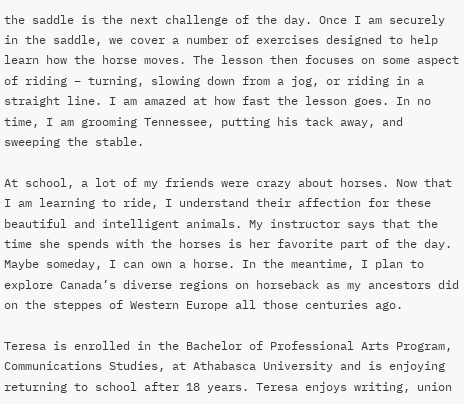the saddle is the next challenge of the day. Once I am securely in the saddle, we cover a number of exercises designed to help learn how the horse moves. The lesson then focuses on some aspect of riding – turning, slowing down from a jog, or riding in a straight line. I am amazed at how fast the lesson goes. In no time, I am grooming Tennessee, putting his tack away, and sweeping the stable.

At school, a lot of my friends were crazy about horses. Now that I am learning to ride, I understand their affection for these beautiful and intelligent animals. My instructor says that the time she spends with the horses is her favorite part of the day. Maybe someday, I can own a horse. In the meantime, I plan to explore Canada’s diverse regions on horseback as my ancestors did on the steppes of Western Europe all those centuries ago.

Teresa is enrolled in the Bachelor of Professional Arts Program, Communications Studies, at Athabasca University and is enjoying returning to school after 18 years. Teresa enjoys writing, union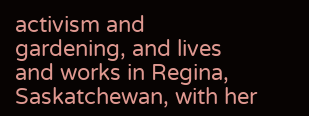activism and gardening, and lives and works in Regina, Saskatchewan, with her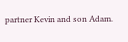partner Kevin and son Adam.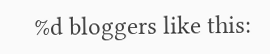%d bloggers like this: